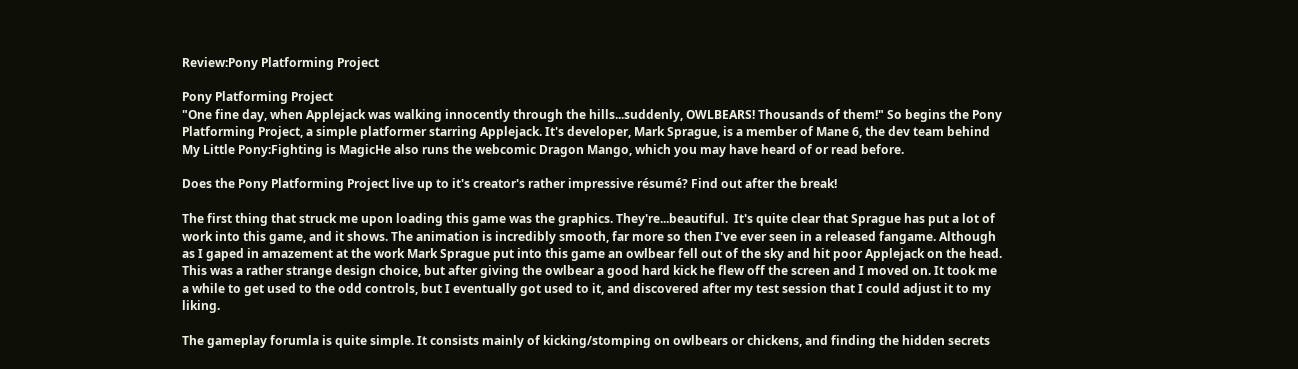Review:Pony Platforming Project

Pony Platforming Project
"One fine day, when Applejack was walking innocently through the hills...suddenly, OWLBEARS! Thousands of them!" So begins the Pony Platforming Project, a simple platformer starring Applejack. It's developer, Mark Sprague, is a member of Mane 6, the dev team behind My Little Pony:Fighting is MagicHe also runs the webcomic Dragon Mango, which you may have heard of or read before.

Does the Pony Platforming Project live up to it's creator's rather impressive résumé? Find out after the break!

The first thing that struck me upon loading this game was the graphics. They're...beautiful.  It's quite clear that Sprague has put a lot of work into this game, and it shows. The animation is incredibly smooth, far more so then I've ever seen in a released fangame. Although as I gaped in amazement at the work Mark Sprague put into this game an owlbear fell out of the sky and hit poor Applejack on the head. This was a rather strange design choice, but after giving the owlbear a good hard kick he flew off the screen and I moved on. It took me a while to get used to the odd controls, but I eventually got used to it, and discovered after my test session that I could adjust it to my liking.

The gameplay forumla is quite simple. It consists mainly of kicking/stomping on owlbears or chickens, and finding the hidden secrets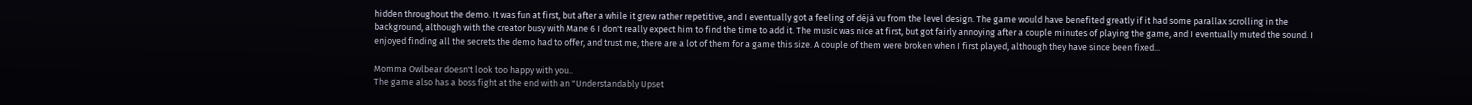hidden throughout the demo. It was fun at first, but after a while it grew rather repetitive, and I eventually got a feeling of déjà vu from the level design. The game would have benefited greatly if it had some parallax scrolling in the background, although with the creator busy with Mane 6 I don't really expect him to find the time to add it. The music was nice at first, but got fairly annoying after a couple minutes of playing the game, and I eventually muted the sound. I enjoyed finding all the secrets the demo had to offer, and trust me, there are a lot of them for a game this size. A couple of them were broken when I first played, although they have since been fixed...

Momma Owlbear doesn't look too happy with you..
The game also has a boss fight at the end with an "Understandably Upset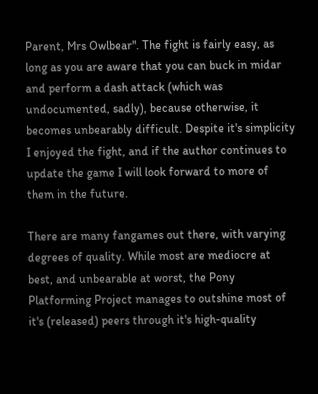Parent, Mrs Owlbear". The fight is fairly easy, as long as you are aware that you can buck in midar and perform a dash attack (which was undocumented, sadly), because otherwise, it becomes unbearably difficult. Despite it's simplicity I enjoyed the fight, and if the author continues to update the game I will look forward to more of them in the future.

There are many fangames out there, with varying degrees of quality. While most are mediocre at best, and unbearable at worst, the Pony Platforming Project manages to outshine most of it's (released) peers through it's high-quality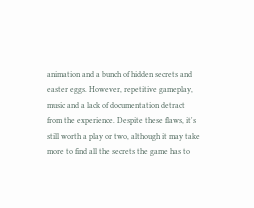animation and a bunch of hidden secrets and easter eggs. However, repetitive gameplay, music and a lack of documentation detract from the experience. Despite these flaws, it's still worth a play or two, although it may take more to find all the secrets the game has to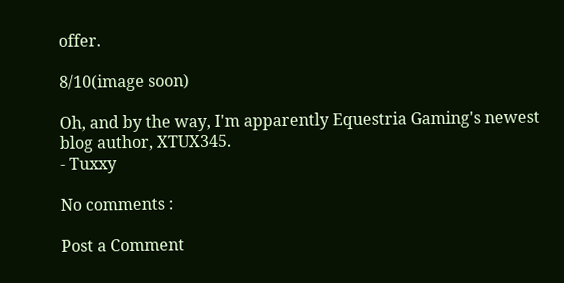offer.

8/10(image soon)

Oh, and by the way, I'm apparently Equestria Gaming's newest blog author, XTUX345.
- Tuxxy

No comments :

Post a Comment